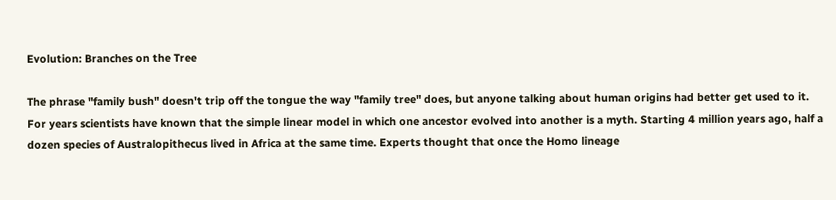Evolution: Branches on the Tree

The phrase "family bush" doesn't trip off the tongue the way "family tree" does, but anyone talking about human origins had better get used to it. For years scientists have known that the simple linear model in which one ancestor evolved into another is a myth. Starting 4 million years ago, half a dozen species of Australopithecus lived in Africa at the same time. Experts thought that once the Homo lineage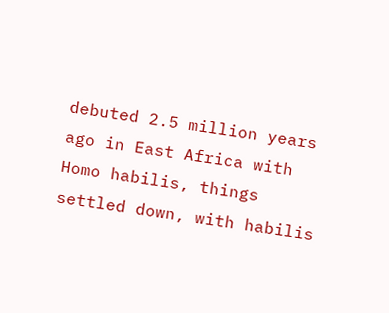debuted 2.5 million years ago in East Africa with Homo habilis, things settled down, with habilis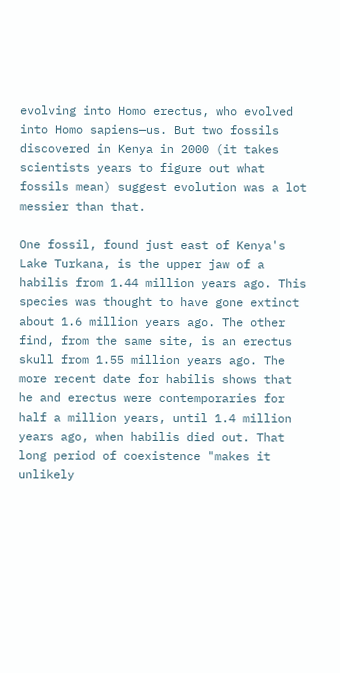evolving into Homo erectus, who evolved into Homo sapiens—us. But two fossils discovered in Kenya in 2000 (it takes scientists years to figure out what fossils mean) suggest evolution was a lot messier than that.

One fossil, found just east of Kenya's Lake Turkana, is the upper jaw of a habilis from 1.44 million years ago. This species was thought to have gone extinct about 1.6 million years ago. The other find, from the same site, is an erectus skull from 1.55 million years ago. The more recent date for habilis shows that he and erectus were contemporaries for half a million years, until 1.4 million years ago, when habilis died out. That long period of coexistence "makes it unlikely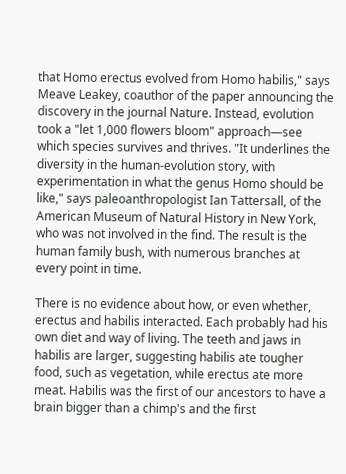that Homo erectus evolved from Homo habilis," says Meave Leakey, coauthor of the paper announcing the discovery in the journal Nature. Instead, evolution took a "let 1,000 flowers bloom" approach—see which species survives and thrives. "It underlines the diversity in the human-evolution story, with experimentation in what the genus Homo should be like," says paleoanthropologist Ian Tattersall, of the American Museum of Natural History in New York, who was not involved in the find. The result is the human family bush, with numerous branches at every point in time.

There is no evidence about how, or even whether, erectus and habilis interacted. Each probably had his own diet and way of living. The teeth and jaws in habilis are larger, suggesting habilis ate tougher food, such as vegetation, while erectus ate more meat. Habilis was the first of our ancestors to have a brain bigger than a chimp's and the first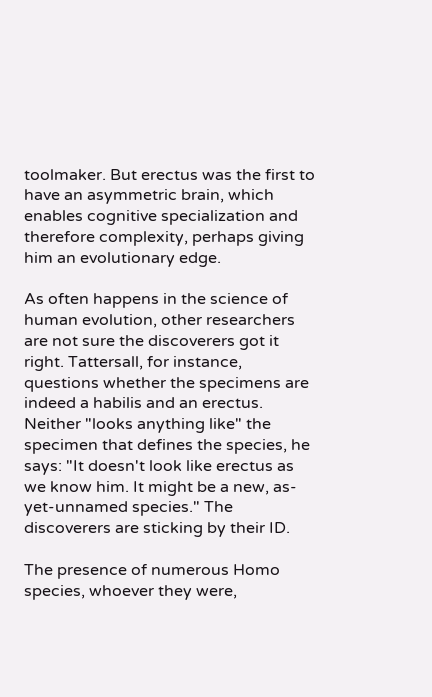toolmaker. But erectus was the first to have an asymmetric brain, which enables cognitive specialization and therefore complexity, perhaps giving him an evolutionary edge.

As often happens in the science of human evolution, other researchers are not sure the discoverers got it right. Tattersall, for instance, questions whether the specimens are indeed a habilis and an erectus. Neither "looks anything like" the specimen that defines the species, he says: "It doesn't look like erectus as we know him. It might be a new, as-yet-unnamed species." The discoverers are sticking by their ID.

The presence of numerous Homo species, whoever they were,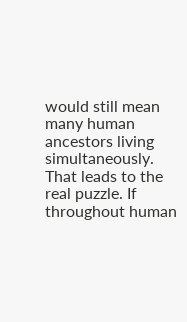would still mean many human ancestors living simultaneously. That leads to the real puzzle. If throughout human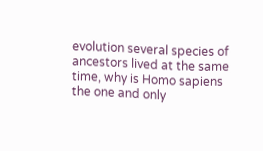evolution several species of ancestors lived at the same time, why is Homo sapiens the one and only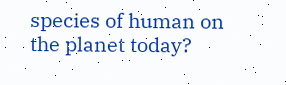species of human on the planet today?